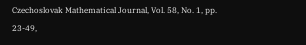Czechoslovak Mathematical Journal, Vol. 58, No. 1, pp. 23-49,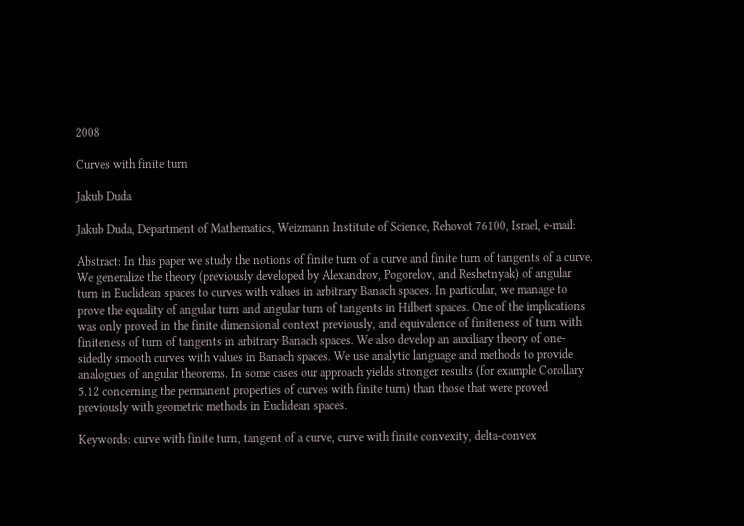2008

Curves with finite turn

Jakub Duda

Jakub Duda, Department of Mathematics, Weizmann Institute of Science, Rehovot 76100, Israel, e-mail:

Abstract: In this paper we study the notions of finite turn of a curve and finite turn of tangents of a curve. We generalize the theory (previously developed by Alexandrov, Pogorelov, and Reshetnyak) of angular turn in Euclidean spaces to curves with values in arbitrary Banach spaces. In particular, we manage to prove the equality of angular turn and angular turn of tangents in Hilbert spaces. One of the implications was only proved in the finite dimensional context previously, and equivalence of finiteness of turn with finiteness of turn of tangents in arbitrary Banach spaces. We also develop an auxiliary theory of one-sidedly smooth curves with values in Banach spaces. We use analytic language and methods to provide analogues of angular theorems. In some cases our approach yields stronger results (for example Corollary 5.12 concerning the permanent properties of curves with finite turn) than those that were proved previously with geometric methods in Euclidean spaces.

Keywords: curve with finite turn, tangent of a curve, curve with finite convexity, delta-convex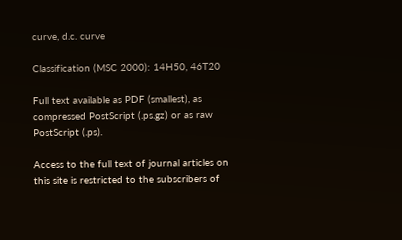curve, d.c. curve

Classification (MSC 2000): 14H50, 46T20

Full text available as PDF (smallest), as compressed PostScript (.ps.gz) or as raw PostScript (.ps).

Access to the full text of journal articles on this site is restricted to the subscribers of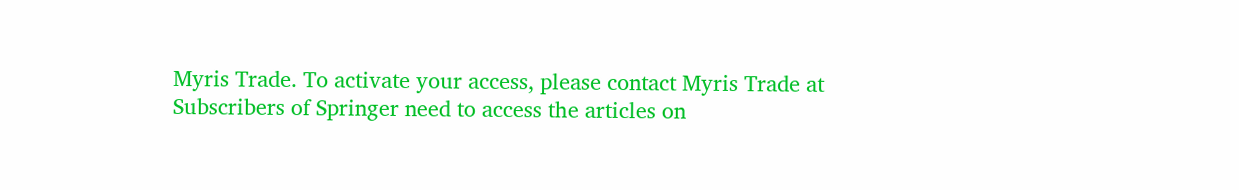Myris Trade. To activate your access, please contact Myris Trade at
Subscribers of Springer need to access the articles on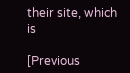their site, which is

[Previous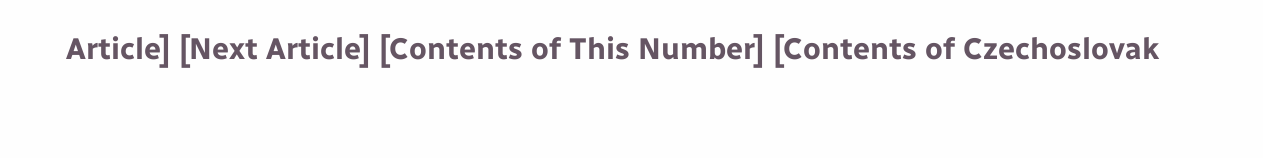Article] [Next Article] [Contents of This Number] [Contents of Czechoslovak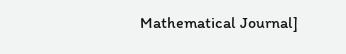Mathematical Journal]